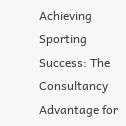Achieving Sporting Success: The Consultancy Advantage for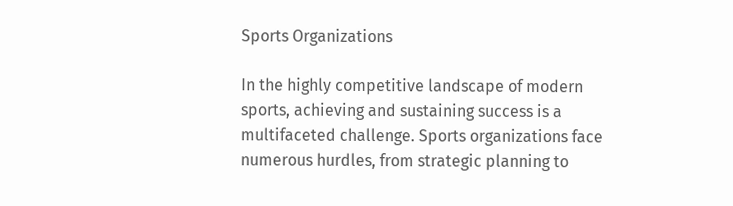Sports Organizations

In the highly competitive landscape of modern sports, achieving and sustaining success is a multifaceted challenge. Sports organizations face numerous hurdles, from strategic planning to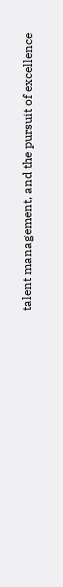talent management, and the pursuit of excellence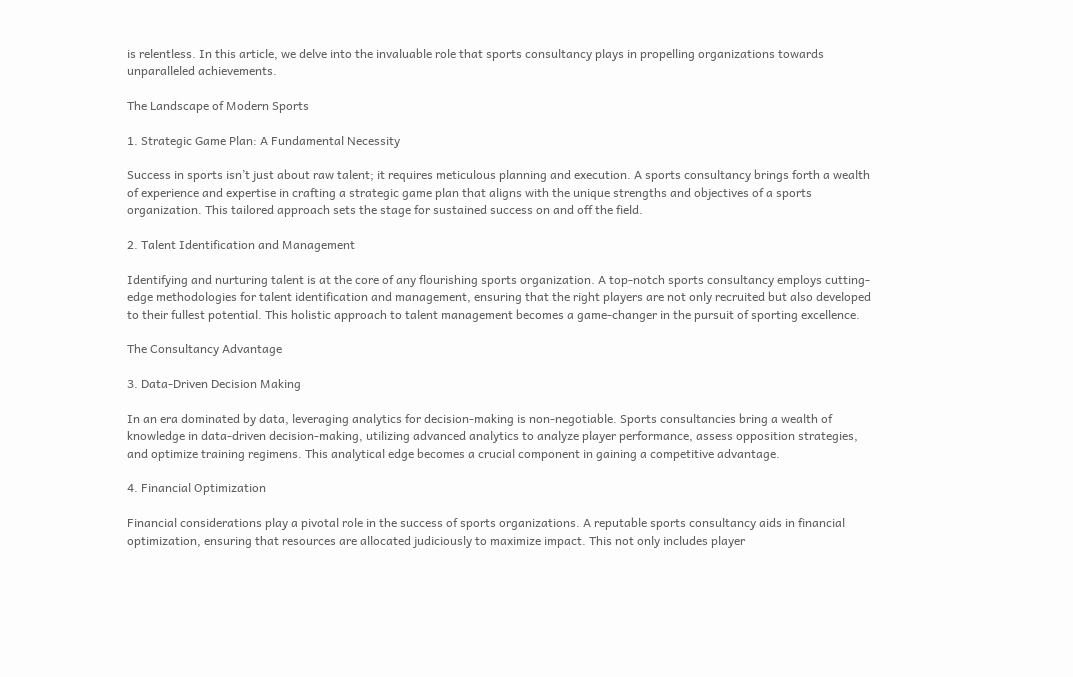is relentless. In this article, we delve into the invaluable role that sports consultancy plays in propelling organizations towards unparalleled achievements.

The Landscape of Modern Sports

1. Strategic Game Plan: A Fundamental Necessity

Success in sports isn’t just about raw talent; it requires meticulous planning and execution. A sports consultancy brings forth a wealth of experience and expertise in crafting a strategic game plan that aligns with the unique strengths and objectives of a sports organization. This tailored approach sets the stage for sustained success on and off the field.

2. Talent Identification and Management

Identifying and nurturing talent is at the core of any flourishing sports organization. A top-notch sports consultancy employs cutting-edge methodologies for talent identification and management, ensuring that the right players are not only recruited but also developed to their fullest potential. This holistic approach to talent management becomes a game-changer in the pursuit of sporting excellence.

The Consultancy Advantage

3. Data-Driven Decision Making

In an era dominated by data, leveraging analytics for decision-making is non-negotiable. Sports consultancies bring a wealth of knowledge in data-driven decision-making, utilizing advanced analytics to analyze player performance, assess opposition strategies, and optimize training regimens. This analytical edge becomes a crucial component in gaining a competitive advantage.

4. Financial Optimization

Financial considerations play a pivotal role in the success of sports organizations. A reputable sports consultancy aids in financial optimization, ensuring that resources are allocated judiciously to maximize impact. This not only includes player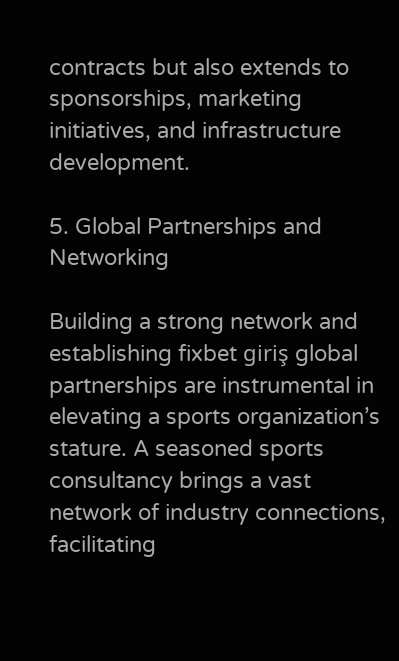contracts but also extends to sponsorships, marketing initiatives, and infrastructure development.

5. Global Partnerships and Networking

Building a strong network and establishing fixbet giriş global partnerships are instrumental in elevating a sports organization’s stature. A seasoned sports consultancy brings a vast network of industry connections, facilitating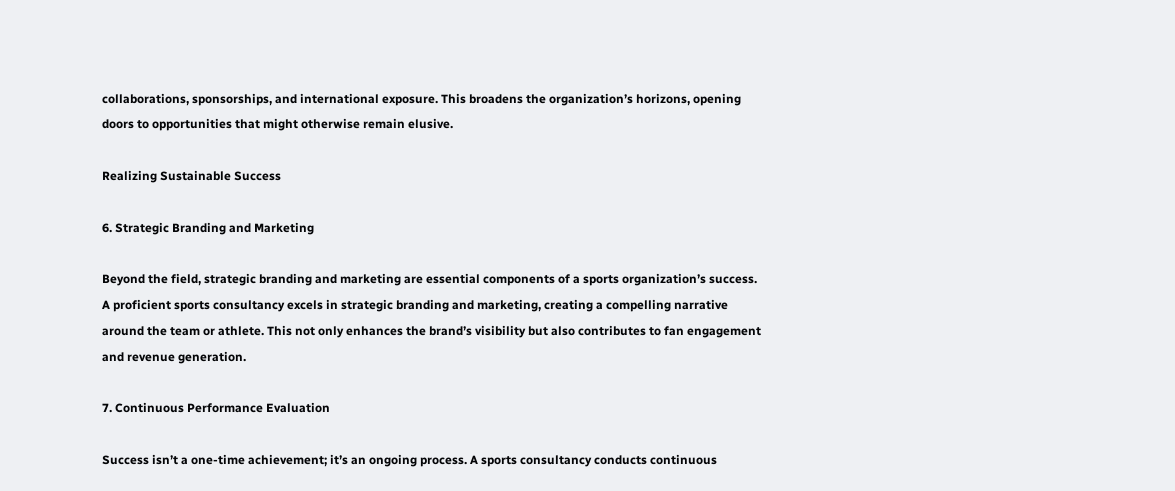collaborations, sponsorships, and international exposure. This broadens the organization’s horizons, opening doors to opportunities that might otherwise remain elusive.

Realizing Sustainable Success

6. Strategic Branding and Marketing

Beyond the field, strategic branding and marketing are essential components of a sports organization’s success. A proficient sports consultancy excels in strategic branding and marketing, creating a compelling narrative around the team or athlete. This not only enhances the brand’s visibility but also contributes to fan engagement and revenue generation.

7. Continuous Performance Evaluation

Success isn’t a one-time achievement; it’s an ongoing process. A sports consultancy conducts continuous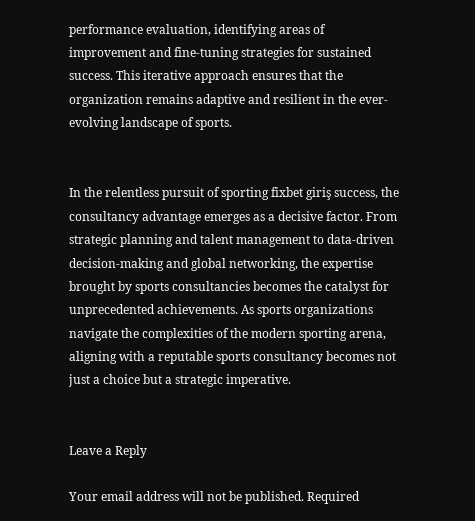performance evaluation, identifying areas of improvement and fine-tuning strategies for sustained success. This iterative approach ensures that the organization remains adaptive and resilient in the ever-evolving landscape of sports.


In the relentless pursuit of sporting fixbet giriş success, the consultancy advantage emerges as a decisive factor. From strategic planning and talent management to data-driven decision-making and global networking, the expertise brought by sports consultancies becomes the catalyst for unprecedented achievements. As sports organizations navigate the complexities of the modern sporting arena, aligning with a reputable sports consultancy becomes not just a choice but a strategic imperative.


Leave a Reply

Your email address will not be published. Required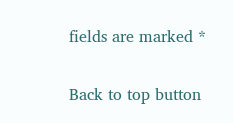fields are marked *

Back to top button